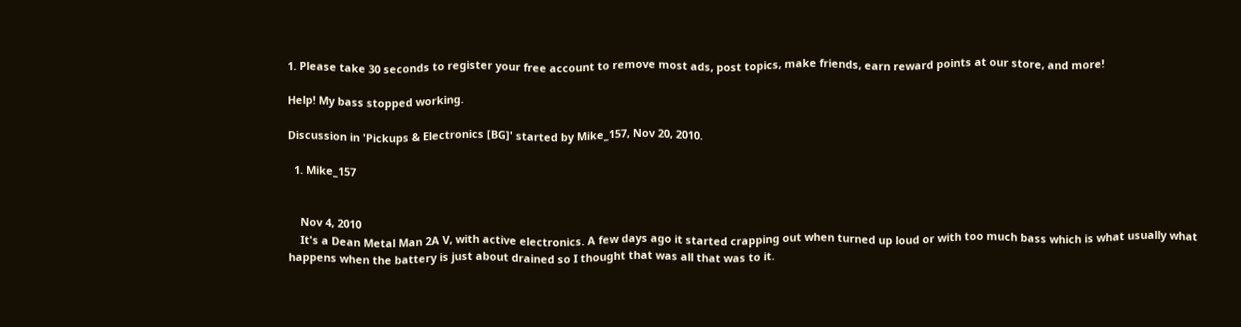1. Please take 30 seconds to register your free account to remove most ads, post topics, make friends, earn reward points at our store, and more!

Help! My bass stopped working.

Discussion in 'Pickups & Electronics [BG]' started by Mike_157, Nov 20, 2010.

  1. Mike_157


    Nov 4, 2010
    It's a Dean Metal Man 2A V, with active electronics. A few days ago it started crapping out when turned up loud or with too much bass which is what usually what happens when the battery is just about drained so I thought that was all that was to it.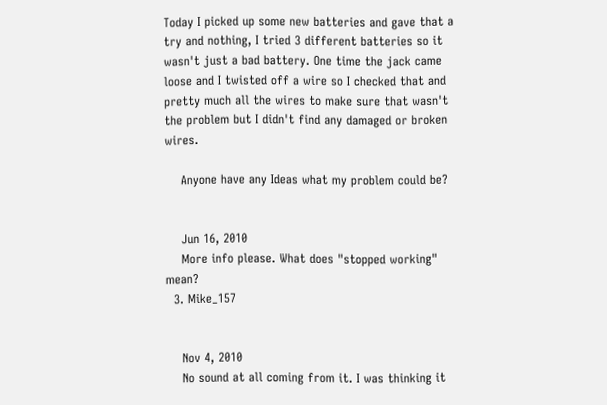Today I picked up some new batteries and gave that a try and nothing, I tried 3 different batteries so it wasn't just a bad battery. One time the jack came loose and I twisted off a wire so I checked that and pretty much all the wires to make sure that wasn't the problem but I didn't find any damaged or broken wires.

    Anyone have any Ideas what my problem could be?


    Jun 16, 2010
    More info please. What does "stopped working" mean?
  3. Mike_157


    Nov 4, 2010
    No sound at all coming from it. I was thinking it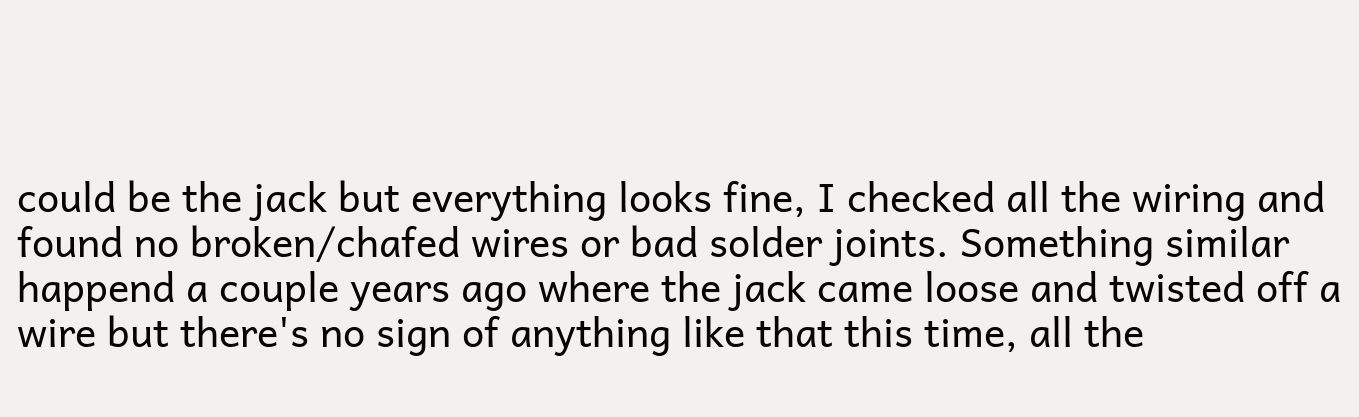could be the jack but everything looks fine, I checked all the wiring and found no broken/chafed wires or bad solder joints. Something similar happend a couple years ago where the jack came loose and twisted off a wire but there's no sign of anything like that this time, all the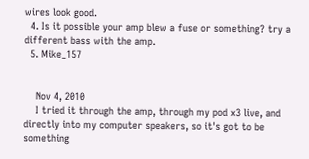wires look good.
  4. Is it possible your amp blew a fuse or something? try a different bass with the amp.
  5. Mike_157


    Nov 4, 2010
    I tried it through the amp, through my pod x3 live, and directly into my computer speakers, so it's got to be something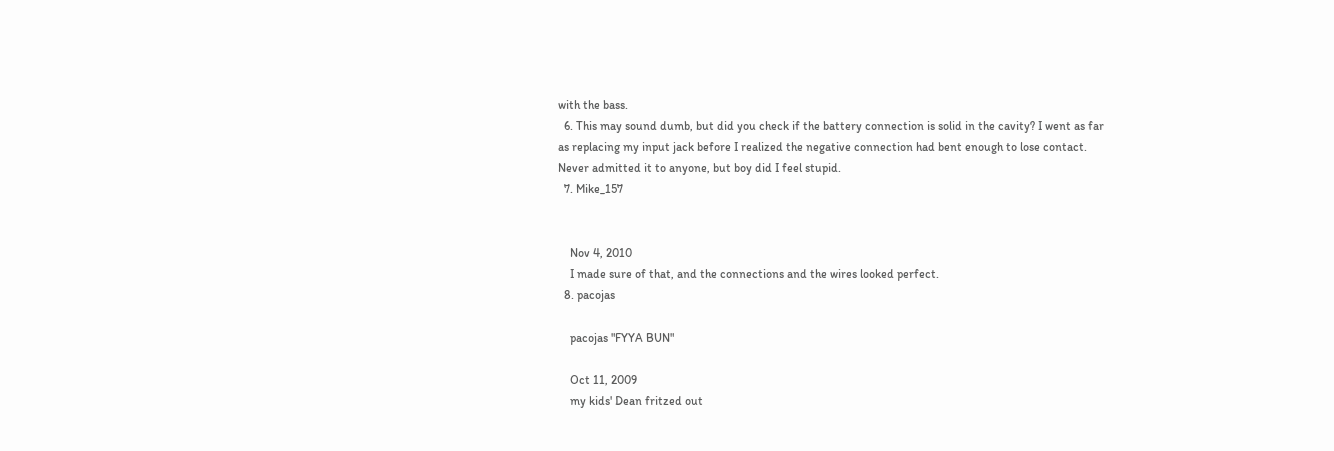with the bass.
  6. This may sound dumb, but did you check if the battery connection is solid in the cavity? I went as far as replacing my input jack before I realized the negative connection had bent enough to lose contact. Never admitted it to anyone, but boy did I feel stupid.
  7. Mike_157


    Nov 4, 2010
    I made sure of that, and the connections and the wires looked perfect.
  8. pacojas

    pacojas "FYYA BUN"

    Oct 11, 2009
    my kids' Dean fritzed out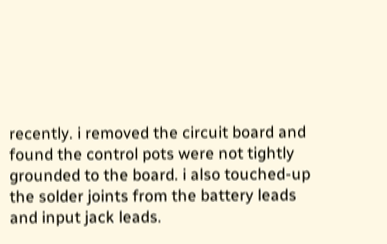recently. i removed the circuit board and found the control pots were not tightly grounded to the board. i also touched-up the solder joints from the battery leads and input jack leads.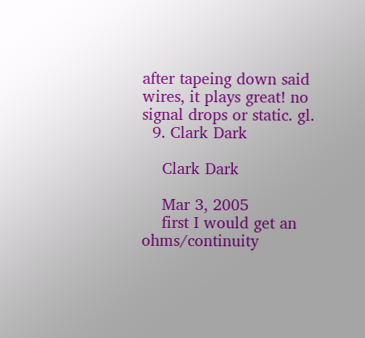after tapeing down said wires, it plays great! no signal drops or static. gl.
  9. Clark Dark

    Clark Dark

    Mar 3, 2005
    first I would get an ohms/continuity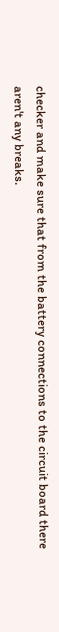checker and make sure that from the battery connections to the circuit board there aren't any breaks.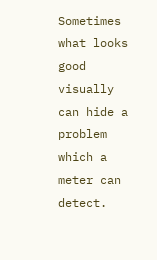Sometimes what looks good visually can hide a problem which a meter can detect.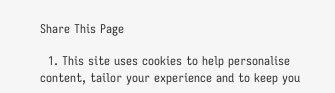Share This Page

  1. This site uses cookies to help personalise content, tailor your experience and to keep you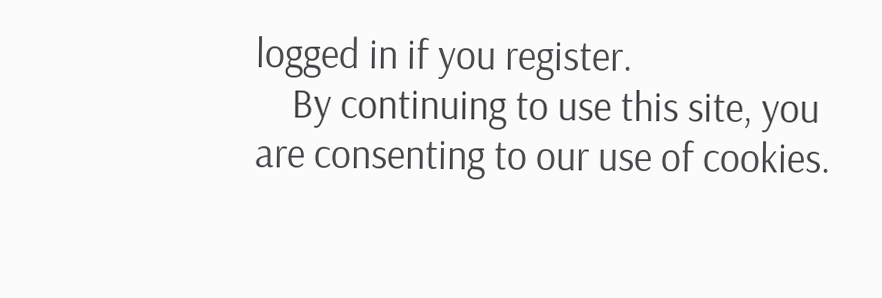logged in if you register.
    By continuing to use this site, you are consenting to our use of cookies.